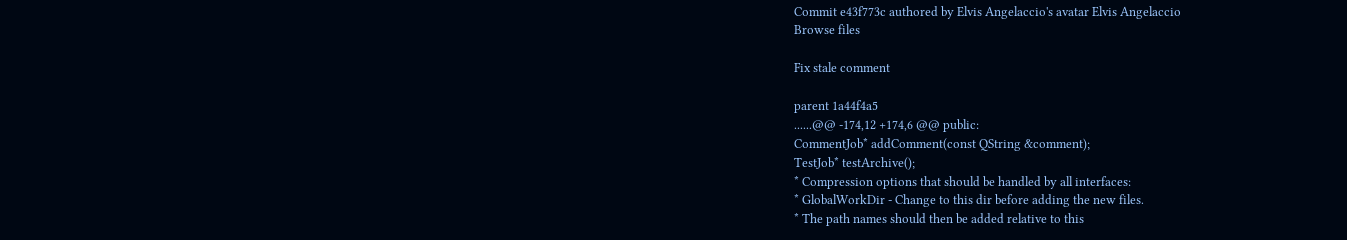Commit e43f773c authored by Elvis Angelaccio's avatar Elvis Angelaccio
Browse files

Fix stale comment

parent 1a44f4a5
......@@ -174,12 +174,6 @@ public:
CommentJob* addComment(const QString &comment);
TestJob* testArchive();
* Compression options that should be handled by all interfaces:
* GlobalWorkDir - Change to this dir before adding the new files.
* The path names should then be added relative to this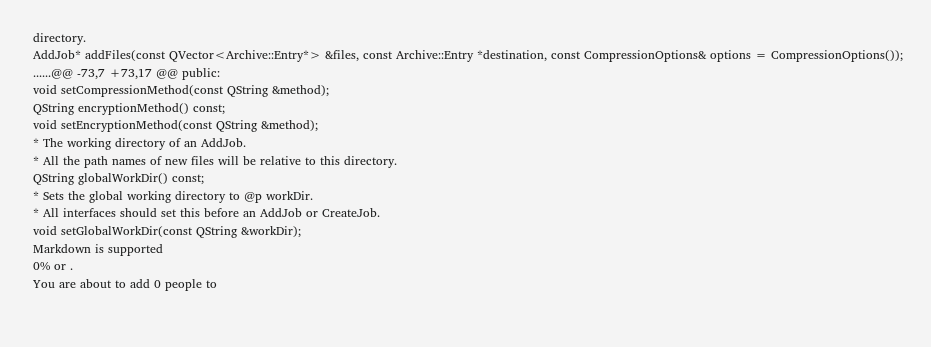directory.
AddJob* addFiles(const QVector<Archive::Entry*> &files, const Archive::Entry *destination, const CompressionOptions& options = CompressionOptions());
......@@ -73,7 +73,17 @@ public:
void setCompressionMethod(const QString &method);
QString encryptionMethod() const;
void setEncryptionMethod(const QString &method);
* The working directory of an AddJob.
* All the path names of new files will be relative to this directory.
QString globalWorkDir() const;
* Sets the global working directory to @p workDir.
* All interfaces should set this before an AddJob or CreateJob.
void setGlobalWorkDir(const QString &workDir);
Markdown is supported
0% or .
You are about to add 0 people to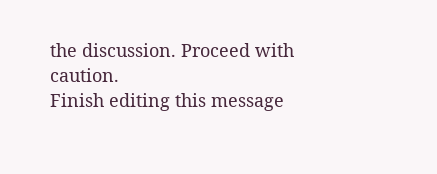the discussion. Proceed with caution.
Finish editing this message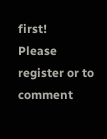first!
Please register or to comment